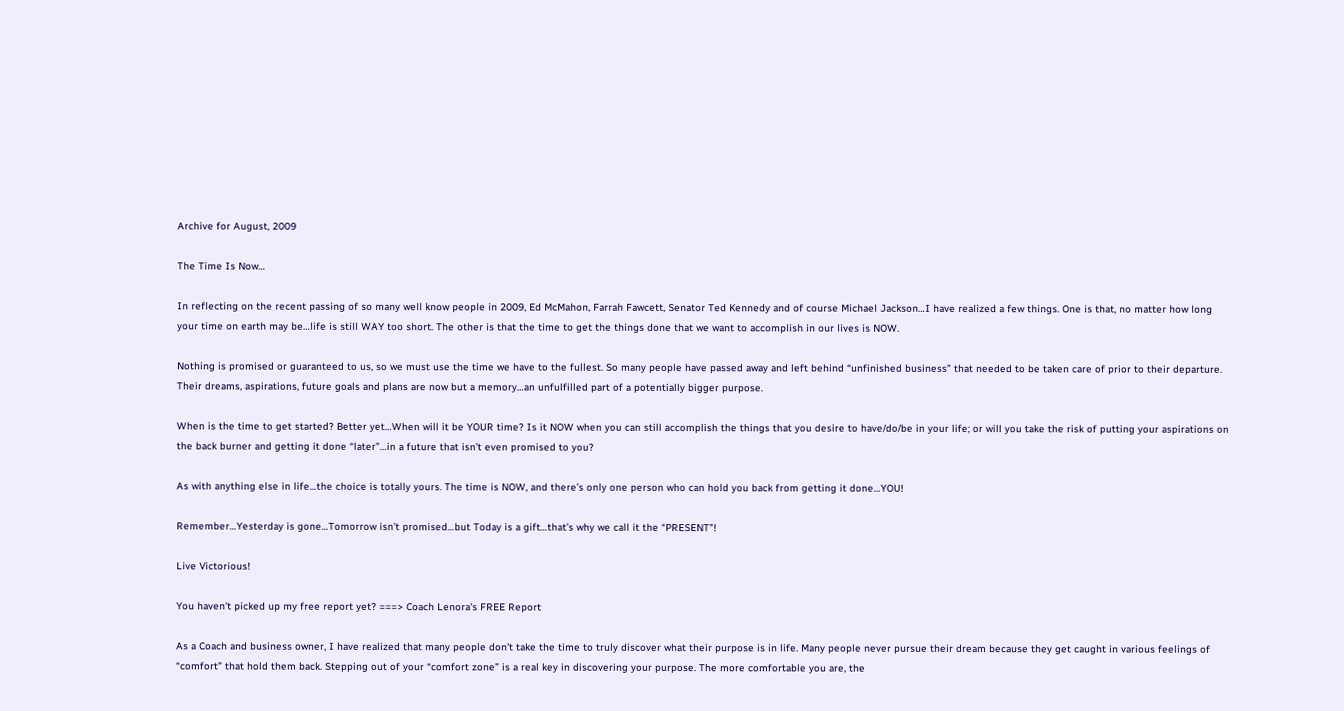Archive for August, 2009

The Time Is Now…

In reflecting on the recent passing of so many well know people in 2009, Ed McMahon, Farrah Fawcett, Senator Ted Kennedy and of course Michael Jackson…I have realized a few things. One is that, no matter how long your time on earth may be…life is still WAY too short. The other is that the time to get the things done that we want to accomplish in our lives is NOW.

Nothing is promised or guaranteed to us, so we must use the time we have to the fullest. So many people have passed away and left behind “unfinished business” that needed to be taken care of prior to their departure. Their dreams, aspirations, future goals and plans are now but a memory…an unfulfilled part of a potentially bigger purpose.

When is the time to get started? Better yet…When will it be YOUR time? Is it NOW when you can still accomplish the things that you desire to have/do/be in your life; or will you take the risk of putting your aspirations on the back burner and getting it done “later”…in a future that isn’t even promised to you?

As with anything else in life…the choice is totally yours. The time is NOW, and there’s only one person who can hold you back from getting it done…YOU!

Remember…Yesterday is gone…Tomorrow isn’t promised…but Today is a gift…that’s why we call it the “PRESENT”!

Live Victorious!

You haven't picked up my free report yet? ===> Coach Lenora's FREE Report

As a Coach and business owner, I have realized that many people don’t take the time to truly discover what their purpose is in life. Many people never pursue their dream because they get caught in various feelings of “comfort” that hold them back. Stepping out of your “comfort zone” is a real key in discovering your purpose. The more comfortable you are, the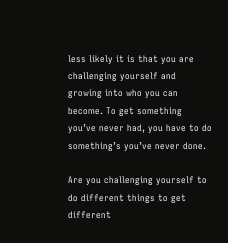less likely it is that you are challenging yourself and growing into who you can become. To get something you’ve never had, you have to do something’s you’ve never done.

Are you challenging yourself to do different things to get different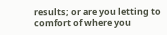results; or are you letting to comfort of where you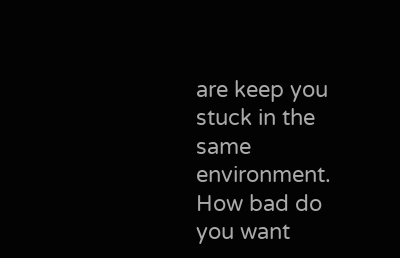are keep you stuck in the same environment. How bad do you want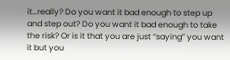it…really? Do you want it bad enough to step up and step out? Do you want it bad enough to take the risk? Or is it that you are just “saying” you want it but you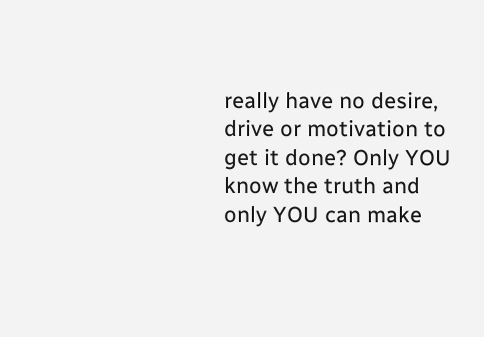really have no desire, drive or motivation to get it done? Only YOU know the truth and only YOU can make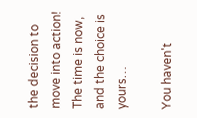the decision to move into action! The time is now, and the choice is yours…

You haven't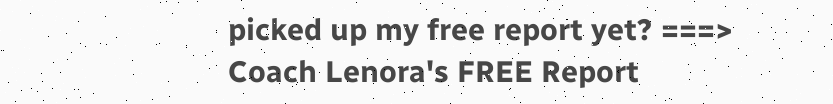picked up my free report yet? ===> Coach Lenora's FREE Report